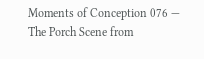Moments of Conception 076 — The Porch Scene from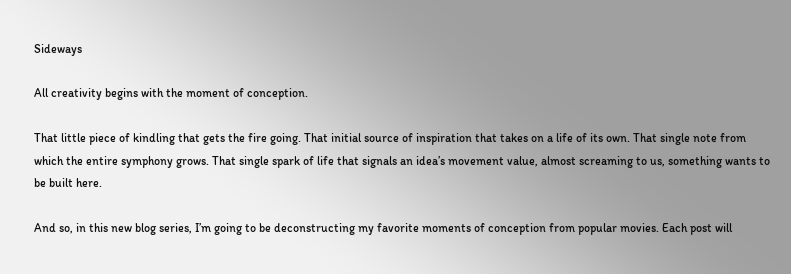Sideways

All creativity begins with the moment of conception.

That little piece of kindling that gets the fire going. That initial source of inspiration that takes on a life of its own. That single note from which the entire symphony grows. That single spark of life that signals an idea’s movement value, almost screaming to us, something wants to be built here.

And so, in this new blog series, I’m going to be deconstructing my favorite moments of conception from popular movies. Each post will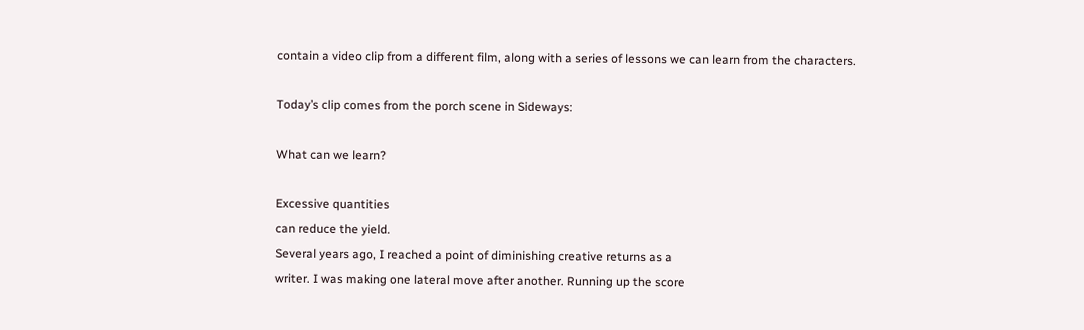contain a video clip from a different film, along with a series of lessons we can learn from the characters.

Today’s clip comes from the porch scene in Sideways:

What can we learn?

Excessive quantities
can reduce the yield.
Several years ago, I reached a point of diminishing creative returns as a
writer. I was making one lateral move after another. Running up the score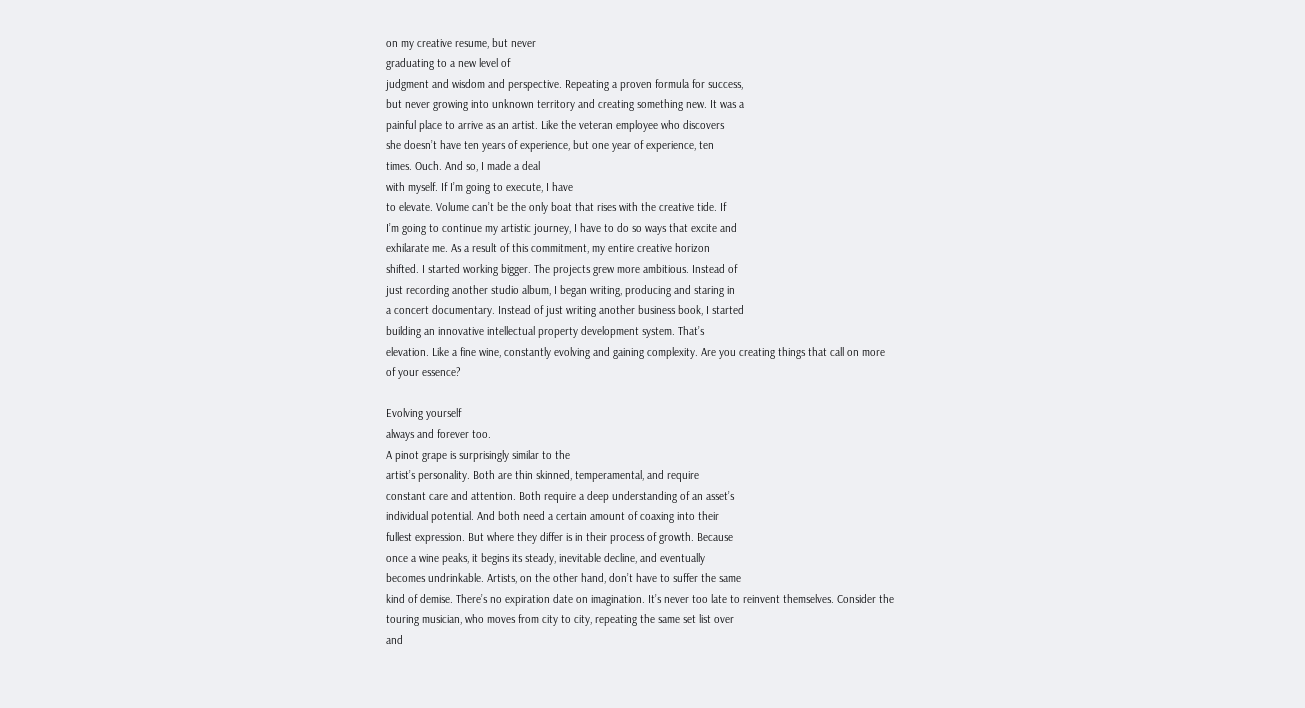on my creative resume, but never
graduating to a new level of
judgment and wisdom and perspective. Repeating a proven formula for success,
but never growing into unknown territory and creating something new. It was a
painful place to arrive as an artist. Like the veteran employee who discovers
she doesn’t have ten years of experience, but one year of experience, ten
times. Ouch. And so, I made a deal
with myself. If I’m going to execute, I have
to elevate. Volume can’t be the only boat that rises with the creative tide. If
I’m going to continue my artistic journey, I have to do so ways that excite and
exhilarate me. As a result of this commitment, my entire creative horizon
shifted. I started working bigger. The projects grew more ambitious. Instead of
just recording another studio album, I began writing, producing and staring in
a concert documentary. Instead of just writing another business book, I started
building an innovative intellectual property development system. That’s
elevation. Like a fine wine, constantly evolving and gaining complexity. Are you creating things that call on more
of your essence?

Evolving yourself
always and forever too.
A pinot grape is surprisingly similar to the
artist’s personality. Both are thin skinned, temperamental, and require
constant care and attention. Both require a deep understanding of an asset’s
individual potential. And both need a certain amount of coaxing into their
fullest expression. But where they differ is in their process of growth. Because
once a wine peaks, it begins its steady, inevitable decline, and eventually
becomes undrinkable. Artists, on the other hand, don’t have to suffer the same
kind of demise. There’s no expiration date on imagination. It’s never too late to reinvent themselves. Consider the
touring musician, who moves from city to city, repeating the same set list over
and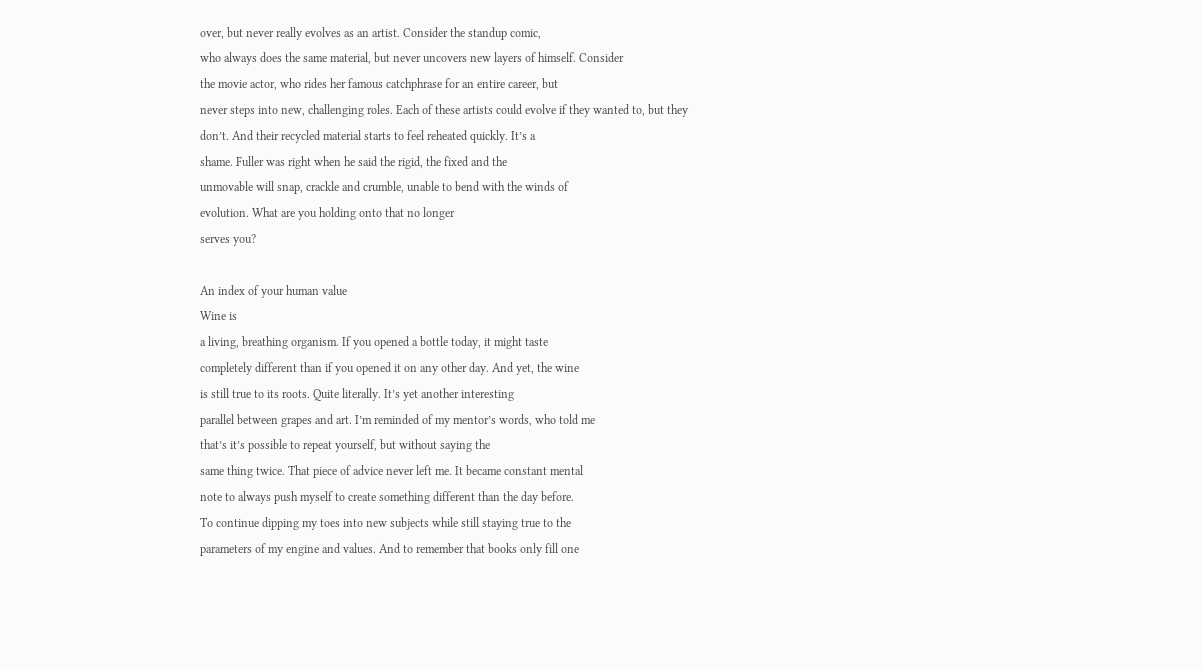over, but never really evolves as an artist. Consider the standup comic,
who always does the same material, but never uncovers new layers of himself. Consider
the movie actor, who rides her famous catchphrase for an entire career, but
never steps into new, challenging roles. Each of these artists could evolve if they wanted to, but they
don’t. And their recycled material starts to feel reheated quickly. It’s a
shame. Fuller was right when he said the rigid, the fixed and the
unmovable will snap, crackle and crumble, unable to bend with the winds of
evolution. What are you holding onto that no longer
serves you?

An index of your human value
Wine is
a living, breathing organism. If you opened a bottle today, it might taste
completely different than if you opened it on any other day. And yet, the wine
is still true to its roots. Quite literally. It’s yet another interesting
parallel between grapes and art. I’m reminded of my mentor’s words, who told me
that’s it’s possible to repeat yourself, but without saying the
same thing twice. That piece of advice never left me. It became constant mental
note to always push myself to create something different than the day before.
To continue dipping my toes into new subjects while still staying true to the
parameters of my engine and values. And to remember that books only fill one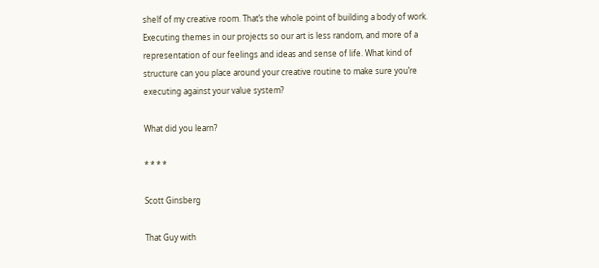shelf of my creative room. That’s the whole point of building a body of work.
Executing themes in our projects so our art is less random, and more of a
representation of our feelings and ideas and sense of life. What kind of
structure can you place around your creative routine to make sure you’re
executing against your value system?

What did you learn?

* * * *

Scott Ginsberg

That Guy with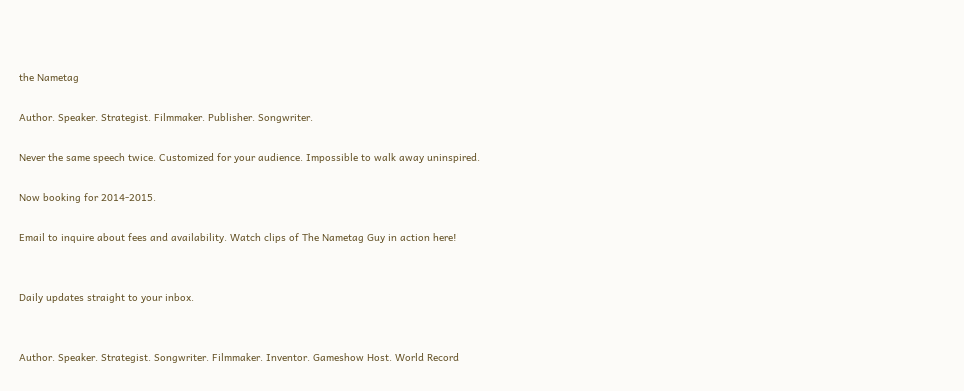the Nametag

Author. Speaker. Strategist. Filmmaker. Publisher. Songwriter.

Never the same speech twice. Customized for your audience. Impossible to walk away uninspired.

Now booking for 2014-2015.

Email to inquire about fees and availability. Watch clips of The Nametag Guy in action here!


Daily updates straight to your inbox.


Author. Speaker. Strategist. Songwriter. Filmmaker. Inventor. Gameshow Host. World Record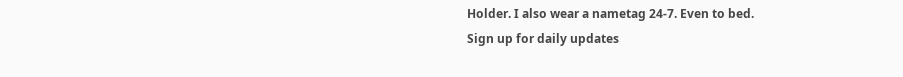Holder. I also wear a nametag 24-7. Even to bed.
Sign up for daily updates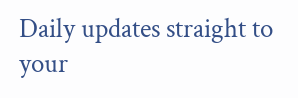Daily updates straight to your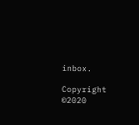inbox.

Copyright ©2020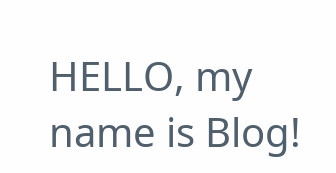HELLO, my name is Blog!